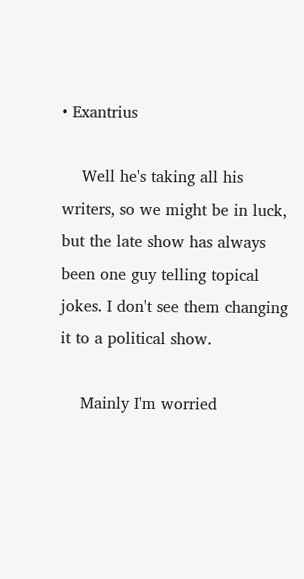• Exantrius

    Well he's taking all his writers, so we might be in luck, but the late show has always been one guy telling topical jokes. I don't see them changing it to a political show.

    Mainly I'm worried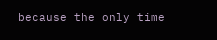because the only time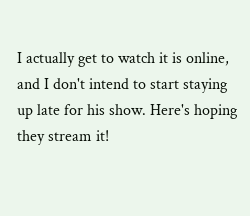I actually get to watch it is online, and I don't intend to start staying up late for his show. Here's hoping they stream it!